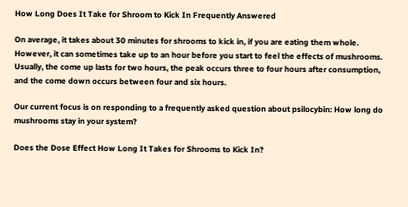How Long Does It Take for Shroom to Kick In Frequently Answered

On average, it takes about 30 minutes for shrooms to kick in, if you are eating them whole. However, it can sometimes take up to an hour before you start to feel the effects of mushrooms. Usually, the come up lasts for two hours, the peak occurs three to four hours after consumption, and the come down occurs between four and six hours.

Our current focus is on responding to a frequently asked question about psilocybin: How long do mushrooms stay in your system?

Does the Dose Effect How Long It Takes for Shrooms to Kick In?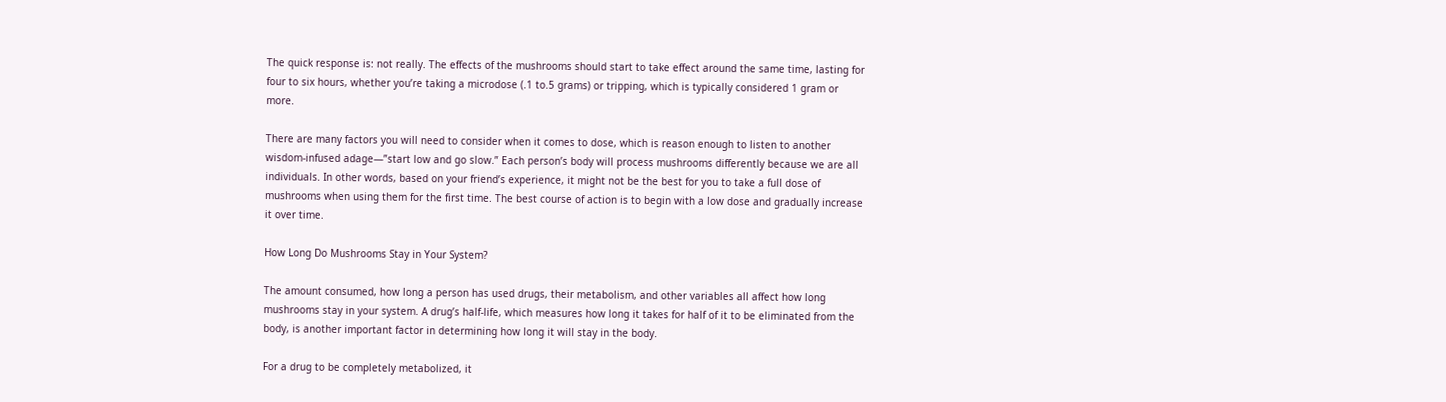The quick response is: not really. The effects of the mushrooms should start to take effect around the same time, lasting for four to six hours, whether you’re taking a microdose (.1 to.5 grams) or tripping, which is typically considered 1 gram or more.

There are many factors you will need to consider when it comes to dose, which is reason enough to listen to another wisdom-infused adage—”start low and go slow.” Each person’s body will process mushrooms differently because we are all individuals. In other words, based on your friend’s experience, it might not be the best for you to take a full dose of mushrooms when using them for the first time. The best course of action is to begin with a low dose and gradually increase it over time.

How Long Do Mushrooms Stay in Your System?

The amount consumed, how long a person has used drugs, their metabolism, and other variables all affect how long mushrooms stay in your system. A drug’s half-life, which measures how long it takes for half of it to be eliminated from the body, is another important factor in determining how long it will stay in the body.

For a drug to be completely metabolized, it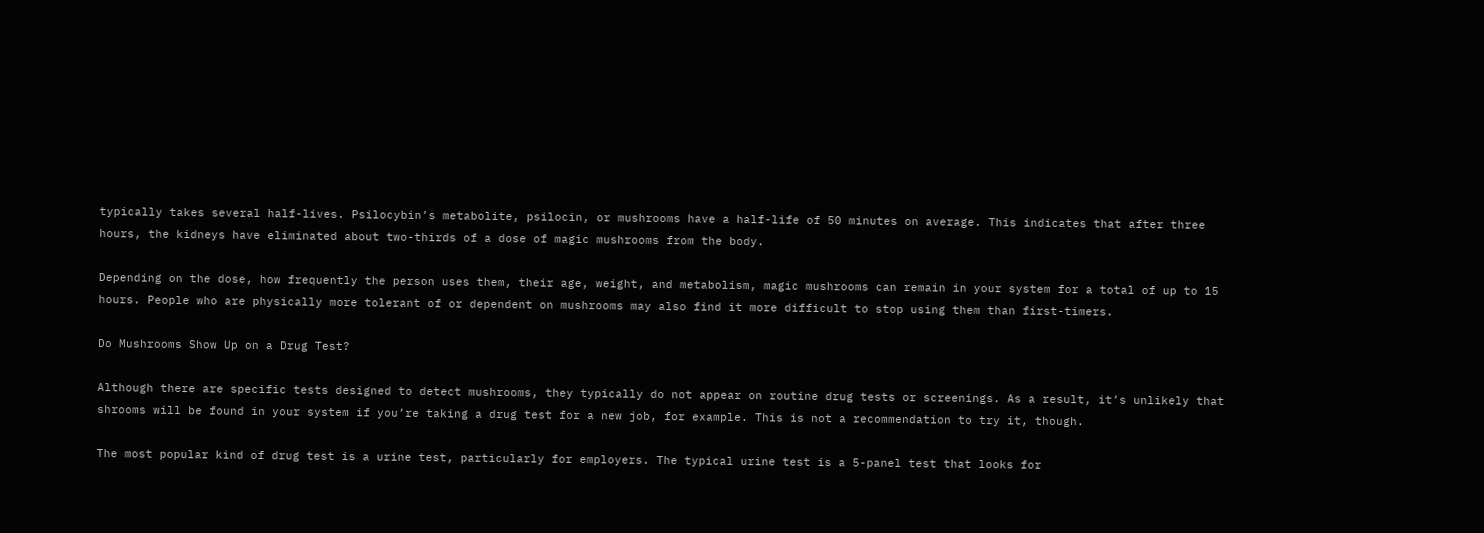typically takes several half-lives. Psilocybin’s metabolite, psilocin, or mushrooms have a half-life of 50 minutes on average. This indicates that after three hours, the kidneys have eliminated about two-thirds of a dose of magic mushrooms from the body.

Depending on the dose, how frequently the person uses them, their age, weight, and metabolism, magic mushrooms can remain in your system for a total of up to 15 hours. People who are physically more tolerant of or dependent on mushrooms may also find it more difficult to stop using them than first-timers.

Do Mushrooms Show Up on a Drug Test?

Although there are specific tests designed to detect mushrooms, they typically do not appear on routine drug tests or screenings. As a result, it’s unlikely that shrooms will be found in your system if you’re taking a drug test for a new job, for example. This is not a recommendation to try it, though.

The most popular kind of drug test is a urine test, particularly for employers. The typical urine test is a 5-panel test that looks for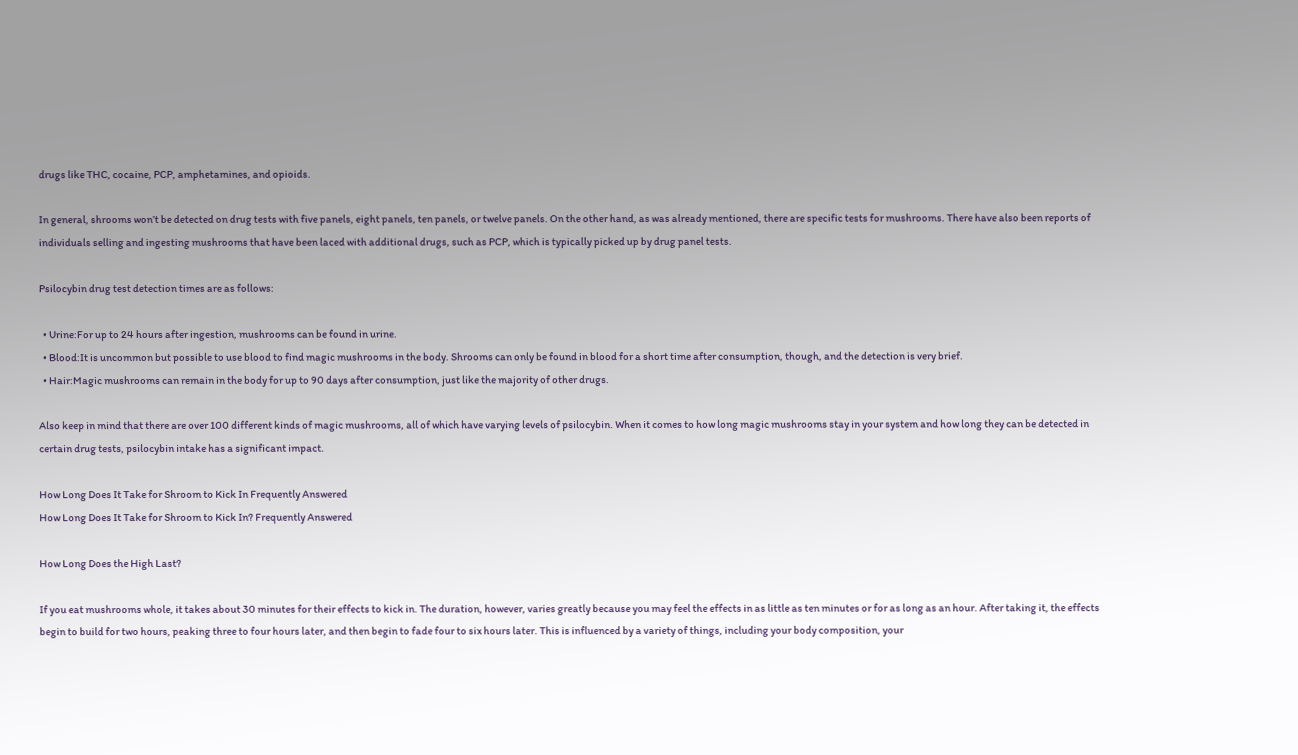drugs like THC, cocaine, PCP, amphetamines, and opioids.

In general, shrooms won’t be detected on drug tests with five panels, eight panels, ten panels, or twelve panels. On the other hand, as was already mentioned, there are specific tests for mushrooms. There have also been reports of individuals selling and ingesting mushrooms that have been laced with additional drugs, such as PCP, which is typically picked up by drug panel tests.

Psilocybin drug test detection times are as follows:

  • Urine:For up to 24 hours after ingestion, mushrooms can be found in urine.
  • Blood:It is uncommon but possible to use blood to find magic mushrooms in the body. Shrooms can only be found in blood for a short time after consumption, though, and the detection is very brief.
  • Hair:Magic mushrooms can remain in the body for up to 90 days after consumption, just like the majority of other drugs.

Also keep in mind that there are over 100 different kinds of magic mushrooms, all of which have varying levels of psilocybin. When it comes to how long magic mushrooms stay in your system and how long they can be detected in certain drug tests, psilocybin intake has a significant impact.

How Long Does It Take for Shroom to Kick In Frequently Answered
How Long Does It Take for Shroom to Kick In? Frequently Answered

How Long Does the High Last?

If you eat mushrooms whole, it takes about 30 minutes for their effects to kick in. The duration, however, varies greatly because you may feel the effects in as little as ten minutes or for as long as an hour. After taking it, the effects begin to build for two hours, peaking three to four hours later, and then begin to fade four to six hours later. This is influenced by a variety of things, including your body composition, your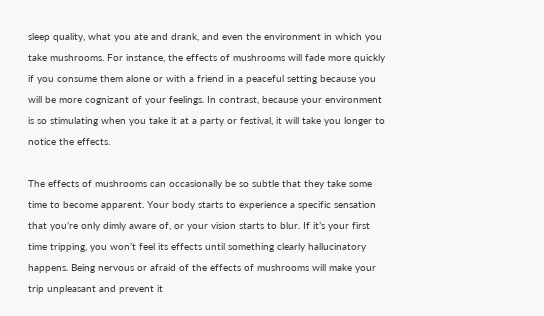sleep quality, what you ate and drank, and even the environment in which you take mushrooms. For instance, the effects of mushrooms will fade more quickly if you consume them alone or with a friend in a peaceful setting because you will be more cognizant of your feelings. In contrast, because your environment is so stimulating when you take it at a party or festival, it will take you longer to notice the effects.

The effects of mushrooms can occasionally be so subtle that they take some time to become apparent. Your body starts to experience a specific sensation that you’re only dimly aware of, or your vision starts to blur. If it’s your first time tripping, you won’t feel its effects until something clearly hallucinatory happens. Being nervous or afraid of the effects of mushrooms will make your trip unpleasant and prevent it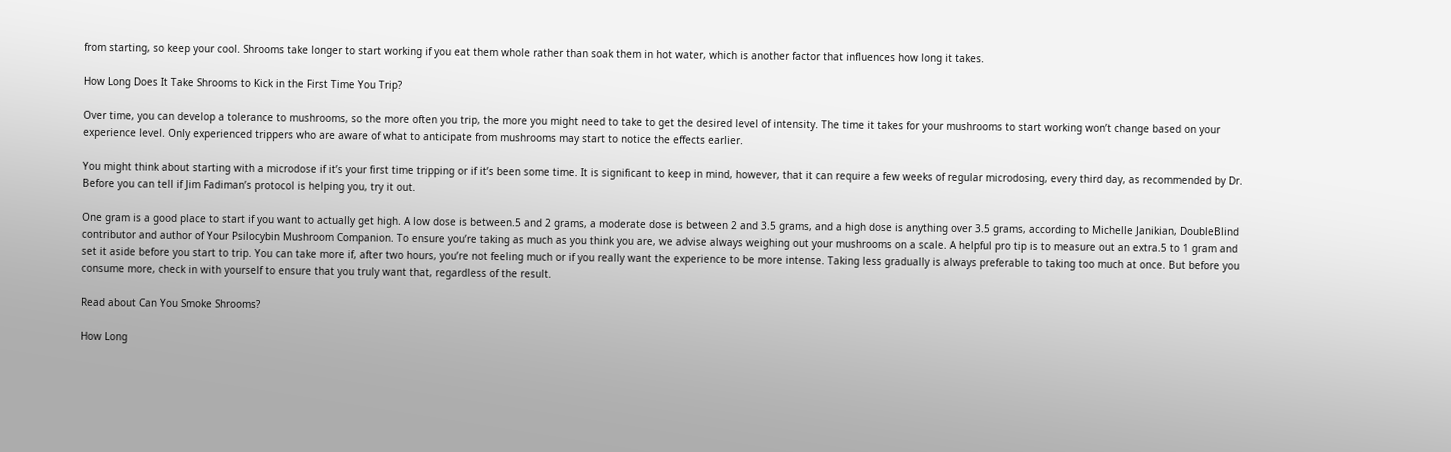from starting, so keep your cool. Shrooms take longer to start working if you eat them whole rather than soak them in hot water, which is another factor that influences how long it takes.

How Long Does It Take Shrooms to Kick in the First Time You Trip?

Over time, you can develop a tolerance to mushrooms, so the more often you trip, the more you might need to take to get the desired level of intensity. The time it takes for your mushrooms to start working won’t change based on your experience level. Only experienced trippers who are aware of what to anticipate from mushrooms may start to notice the effects earlier.

You might think about starting with a microdose if it’s your first time tripping or if it’s been some time. It is significant to keep in mind, however, that it can require a few weeks of regular microdosing, every third day, as recommended by Dr. Before you can tell if Jim Fadiman’s protocol is helping you, try it out.

One gram is a good place to start if you want to actually get high. A low dose is between.5 and 2 grams, a moderate dose is between 2 and 3.5 grams, and a high dose is anything over 3.5 grams, according to Michelle Janikian, DoubleBlind contributor and author of Your Psilocybin Mushroom Companion. To ensure you’re taking as much as you think you are, we advise always weighing out your mushrooms on a scale. A helpful pro tip is to measure out an extra.5 to 1 gram and set it aside before you start to trip. You can take more if, after two hours, you’re not feeling much or if you really want the experience to be more intense. Taking less gradually is always preferable to taking too much at once. But before you consume more, check in with yourself to ensure that you truly want that, regardless of the result.

Read about Can You Smoke Shrooms?

How Long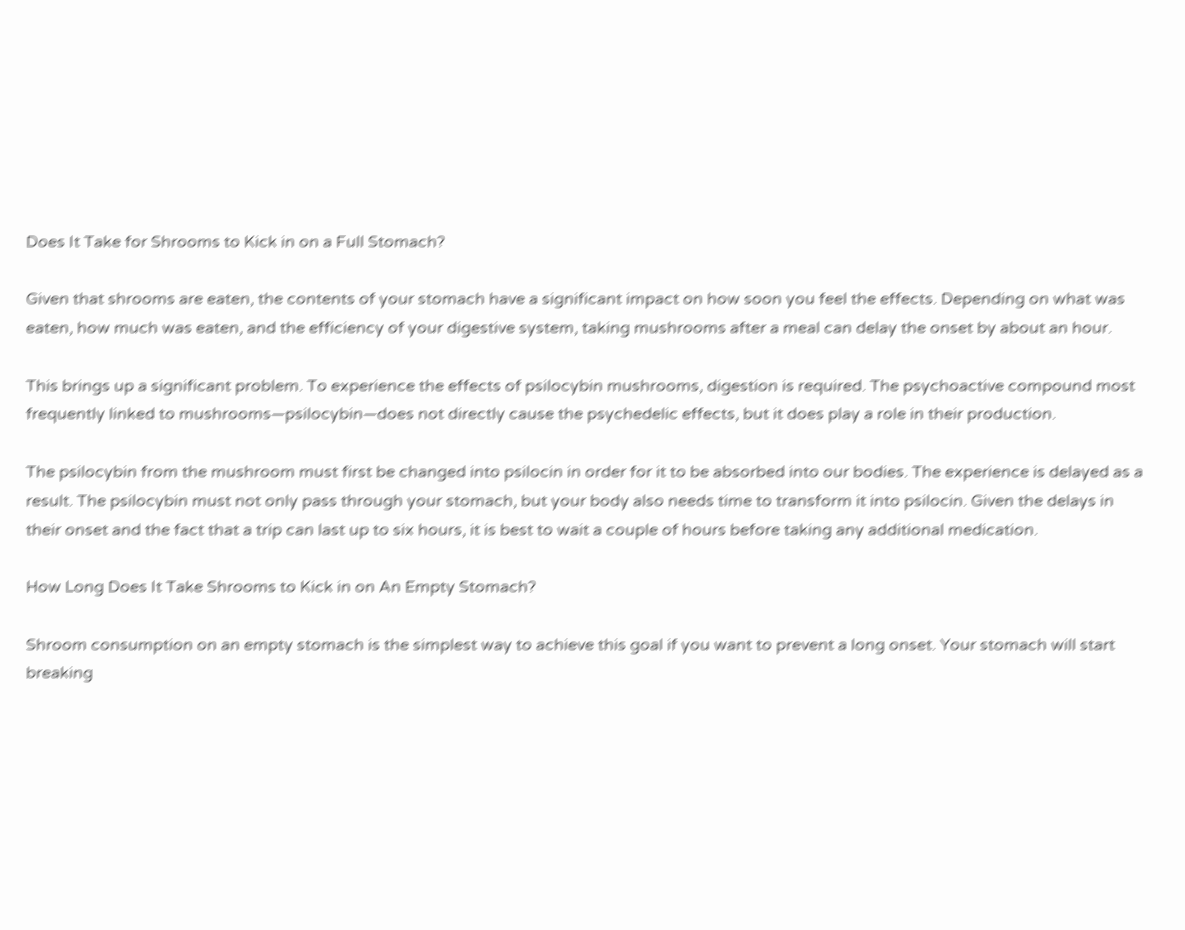Does It Take for Shrooms to Kick in on a Full Stomach?

Given that shrooms are eaten, the contents of your stomach have a significant impact on how soon you feel the effects. Depending on what was eaten, how much was eaten, and the efficiency of your digestive system, taking mushrooms after a meal can delay the onset by about an hour.

This brings up a significant problem. To experience the effects of psilocybin mushrooms, digestion is required. The psychoactive compound most frequently linked to mushrooms—psilocybin—does not directly cause the psychedelic effects, but it does play a role in their production.

The psilocybin from the mushroom must first be changed into psilocin in order for it to be absorbed into our bodies. The experience is delayed as a result. The psilocybin must not only pass through your stomach, but your body also needs time to transform it into psilocin. Given the delays in their onset and the fact that a trip can last up to six hours, it is best to wait a couple of hours before taking any additional medication.

How Long Does It Take Shrooms to Kick in on An Empty Stomach?

Shroom consumption on an empty stomach is the simplest way to achieve this goal if you want to prevent a long onset. Your stomach will start breaking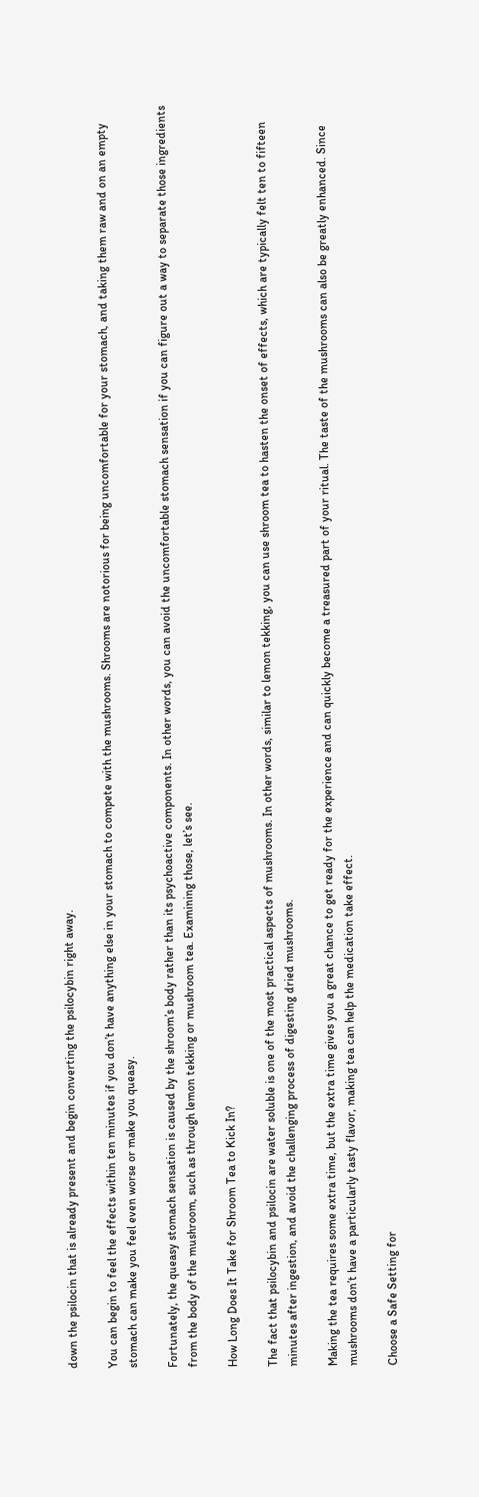down the psilocin that is already present and begin converting the psilocybin right away.

You can begin to feel the effects within ten minutes if you don’t have anything else in your stomach to compete with the mushrooms. Shrooms are notorious for being uncomfortable for your stomach, and taking them raw and on an empty stomach can make you feel even worse or make you queasy.

Fortunately, the queasy stomach sensation is caused by the shroom’s body rather than its psychoactive components. In other words, you can avoid the uncomfortable stomach sensation if you can figure out a way to separate those ingredients from the body of the mushroom, such as through lemon tekking or mushroom tea. Examining those, let’s see.

How Long Does It Take for Shroom Tea to Kick In?

The fact that psilocybin and psilocin are water soluble is one of the most practical aspects of mushrooms. In other words, similar to lemon tekking, you can use shroom tea to hasten the onset of effects, which are typically felt ten to fifteen minutes after ingestion, and avoid the challenging process of digesting dried mushrooms.

Making the tea requires some extra time, but the extra time gives you a great chance to get ready for the experience and can quickly become a treasured part of your ritual. The taste of the mushrooms can also be greatly enhanced. Since mushrooms don’t have a particularly tasty flavor, making tea can help the medication take effect.

Choose a Safe Setting for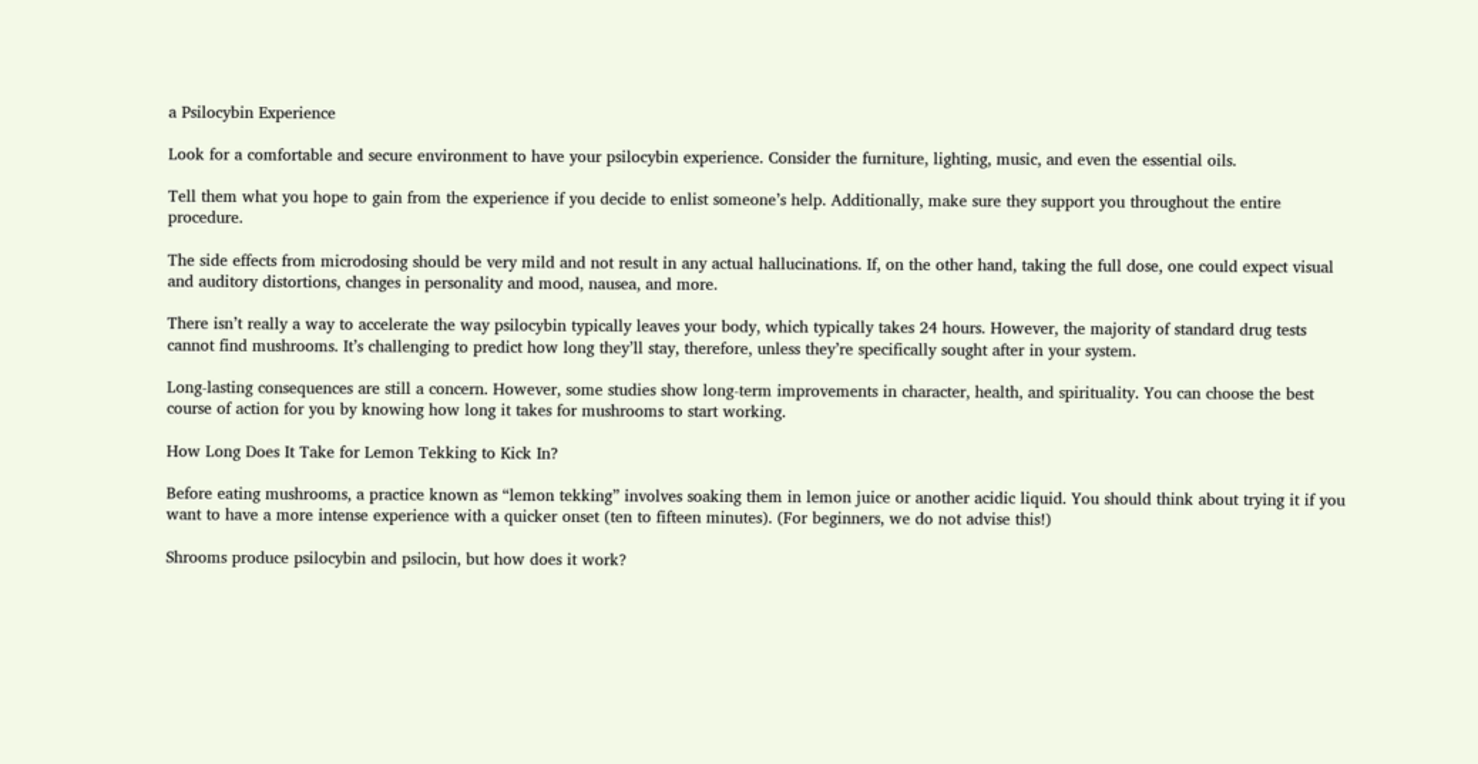a Psilocybin Experience

Look for a comfortable and secure environment to have your psilocybin experience. Consider the furniture, lighting, music, and even the essential oils.

Tell them what you hope to gain from the experience if you decide to enlist someone’s help. Additionally, make sure they support you throughout the entire procedure.

The side effects from microdosing should be very mild and not result in any actual hallucinations. If, on the other hand, taking the full dose, one could expect visual and auditory distortions, changes in personality and mood, nausea, and more.

There isn’t really a way to accelerate the way psilocybin typically leaves your body, which typically takes 24 hours. However, the majority of standard drug tests cannot find mushrooms. It’s challenging to predict how long they’ll stay, therefore, unless they’re specifically sought after in your system.

Long-lasting consequences are still a concern. However, some studies show long-term improvements in character, health, and spirituality. You can choose the best course of action for you by knowing how long it takes for mushrooms to start working.

How Long Does It Take for Lemon Tekking to Kick In?

Before eating mushrooms, a practice known as “lemon tekking” involves soaking them in lemon juice or another acidic liquid. You should think about trying it if you want to have a more intense experience with a quicker onset (ten to fifteen minutes). (For beginners, we do not advise this!)

Shrooms produce psilocybin and psilocin, but how does it work?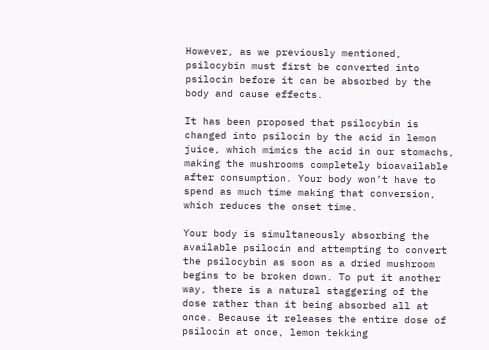However, as we previously mentioned, psilocybin must first be converted into psilocin before it can be absorbed by the body and cause effects.

It has been proposed that psilocybin is changed into psilocin by the acid in lemon juice, which mimics the acid in our stomachs, making the mushrooms completely bioavailable after consumption. Your body won’t have to spend as much time making that conversion, which reduces the onset time.

Your body is simultaneously absorbing the available psilocin and attempting to convert the psilocybin as soon as a dried mushroom begins to be broken down. To put it another way, there is a natural staggering of the dose rather than it being absorbed all at once. Because it releases the entire dose of psilocin at once, lemon tekking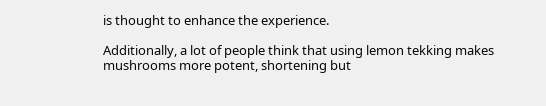is thought to enhance the experience.

Additionally, a lot of people think that using lemon tekking makes mushrooms more potent, shortening but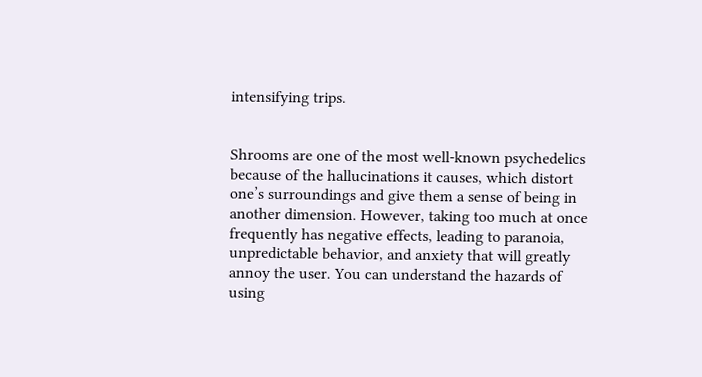intensifying trips.


Shrooms are one of the most well-known psychedelics because of the hallucinations it causes, which distort one’s surroundings and give them a sense of being in another dimension. However, taking too much at once frequently has negative effects, leading to paranoia, unpredictable behavior, and anxiety that will greatly annoy the user. You can understand the hazards of using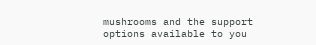mushrooms and the support options available to you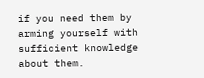if you need them by arming yourself with sufficient knowledge about them.